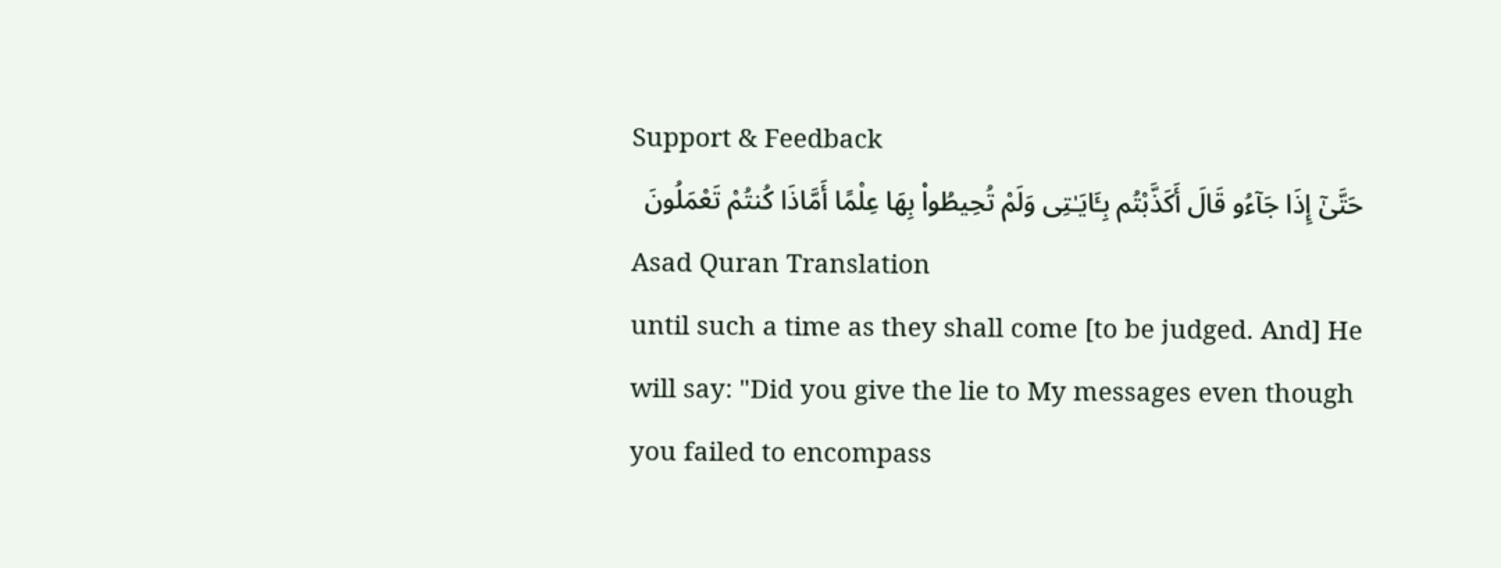Support & Feedback
حَتَّىٰٓ إِذَا جَآءُو قَالَ أَكَذَّبْتُم بِـَٔايَـٰتِى وَلَمْ تُحِيطُوا۟ بِهَا عِلْمًا أَمَّاذَا كُنتُمْ تَعْمَلُونَ
Asad Quran Translation
until such a time as they shall come [to be judged. And] He will say: "Did you give the lie to My messages even though you failed to encompass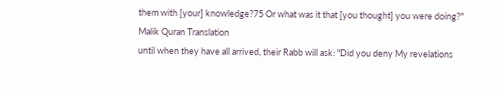them with [your] knowledge?75 Or what was it that [you thought] you were doing?"
Malik Quran Translation
until when they have all arrived, their Rabb will ask: "Did you deny My revelations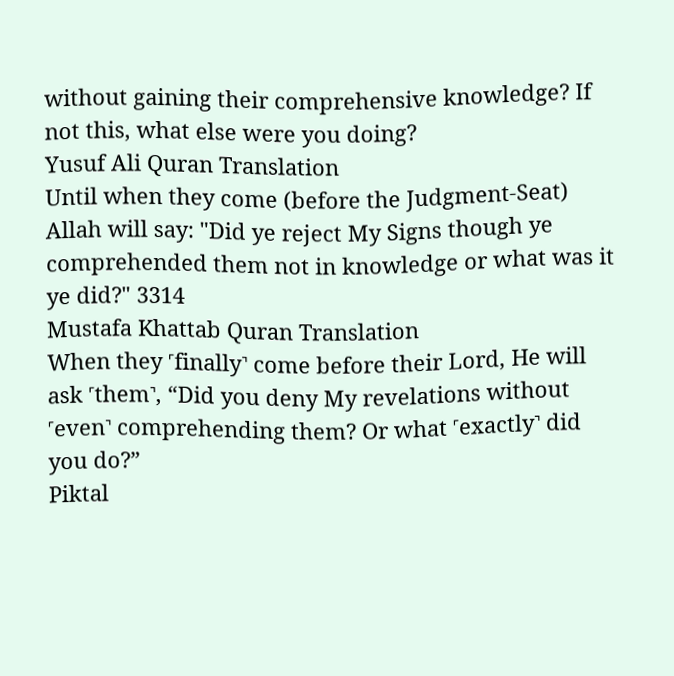without gaining their comprehensive knowledge? If not this, what else were you doing?
Yusuf Ali Quran Translation
Until when they come (before the Judgment-Seat) Allah will say: "Did ye reject My Signs though ye comprehended them not in knowledge or what was it ye did?" 3314
Mustafa Khattab Quran Translation
When they ˹finally˺ come before their Lord, He will ask ˹them˺, “Did you deny My revelations without ˹even˺ comprehending them? Or what ˹exactly˺ did you do?”
Piktal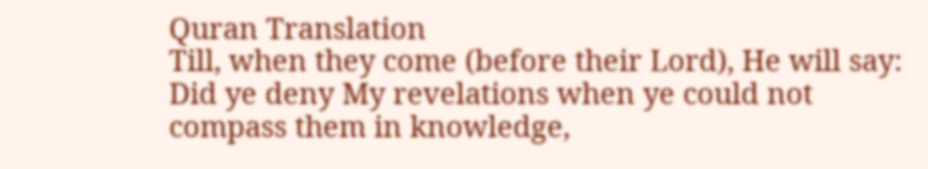Quran Translation
Till, when they come (before their Lord), He will say: Did ye deny My revelations when ye could not compass them in knowledge,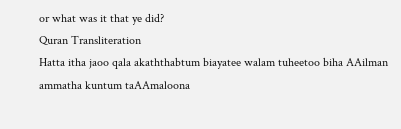or what was it that ye did?
Quran Transliteration
Hatta itha jaoo qala akaththabtum biayatee walam tuheetoo biha AAilman ammatha kuntum taAAmaloona